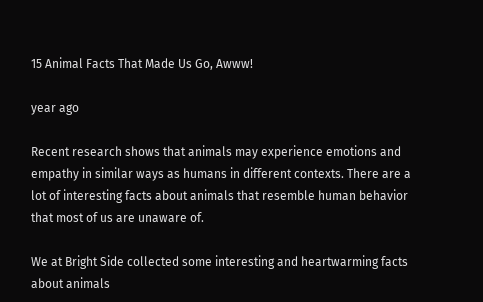15 Animal Facts That Made Us Go, Awww!

year ago

Recent research shows that animals may experience emotions and empathy in similar ways as humans in different contexts. There are a lot of interesting facts about animals that resemble human behavior that most of us are unaware of.

We at Bright Side collected some interesting and heartwarming facts about animals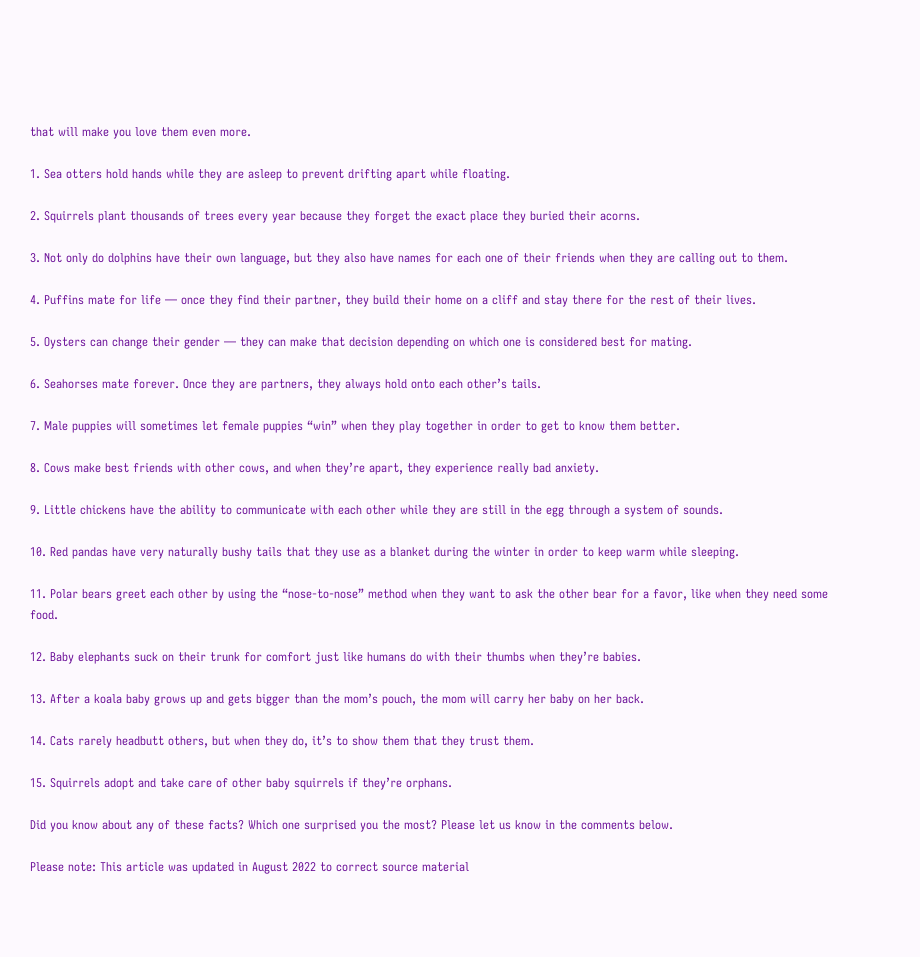that will make you love them even more.

1. Sea otters hold hands while they are asleep to prevent drifting apart while floating.

2. Squirrels plant thousands of trees every year because they forget the exact place they buried their acorns.

3. Not only do dolphins have their own language, but they also have names for each one of their friends when they are calling out to them.

4. Puffins mate for life — once they find their partner, they build their home on a cliff and stay there for the rest of their lives.

5. Oysters can change their gender — they can make that decision depending on which one is considered best for mating.

6. Seahorses mate forever. Once they are partners, they always hold onto each other’s tails.

7. Male puppies will sometimes let female puppies “win” when they play together in order to get to know them better.

8. Cows make best friends with other cows, and when they’re apart, they experience really bad anxiety.

9. Little chickens have the ability to communicate with each other while they are still in the egg through a system of sounds.

10. Red pandas have very naturally bushy tails that they use as a blanket during the winter in order to keep warm while sleeping.

11. Polar bears greet each other by using the “nose-to-nose” method when they want to ask the other bear for a favor, like when they need some food.

12. Baby elephants suck on their trunk for comfort just like humans do with their thumbs when they’re babies.

13. After a koala baby grows up and gets bigger than the mom’s pouch, the mom will carry her baby on her back.

14. Cats rarely headbutt others, but when they do, it’s to show them that they trust them.

15. Squirrels adopt and take care of other baby squirrels if they’re orphans.

Did you know about any of these facts? Which one surprised you the most? Please let us know in the comments below.

Please note: This article was updated in August 2022 to correct source material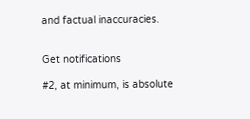and factual inaccuracies.


Get notifications

#2, at minimum, is absolute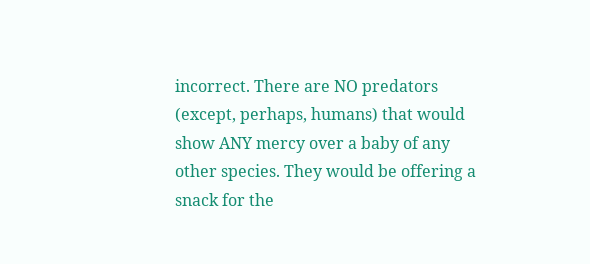incorrect. There are NO predators (except, perhaps, humans) that would show ANY mercy over a baby of any other species. They would be offering a snack for the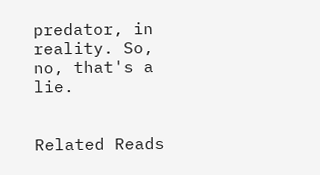predator, in reality. So, no, that's a lie.


Related Reads